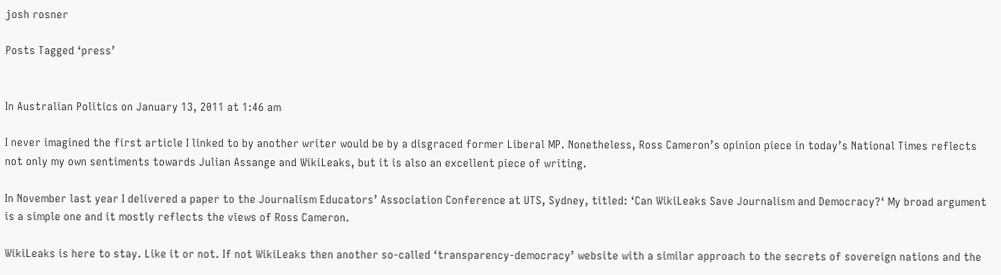josh rosner

Posts Tagged ‘press’


In Australian Politics on January 13, 2011 at 1:46 am

I never imagined the first article I linked to by another writer would be by a disgraced former Liberal MP. Nonetheless, Ross Cameron’s opinion piece in today’s National Times reflects not only my own sentiments towards Julian Assange and WikiLeaks, but it is also an excellent piece of writing.

In November last year I delivered a paper to the Journalism Educators’ Association Conference at UTS, Sydney, titled: ‘Can WikiLeaks Save Journalism and Democracy?‘ My broad argument is a simple one and it mostly reflects the views of Ross Cameron.

WikiLeaks is here to stay. Like it or not. If not WikiLeaks then another so-called ‘transparency-democracy’ website with a similar approach to the secrets of sovereign nations and the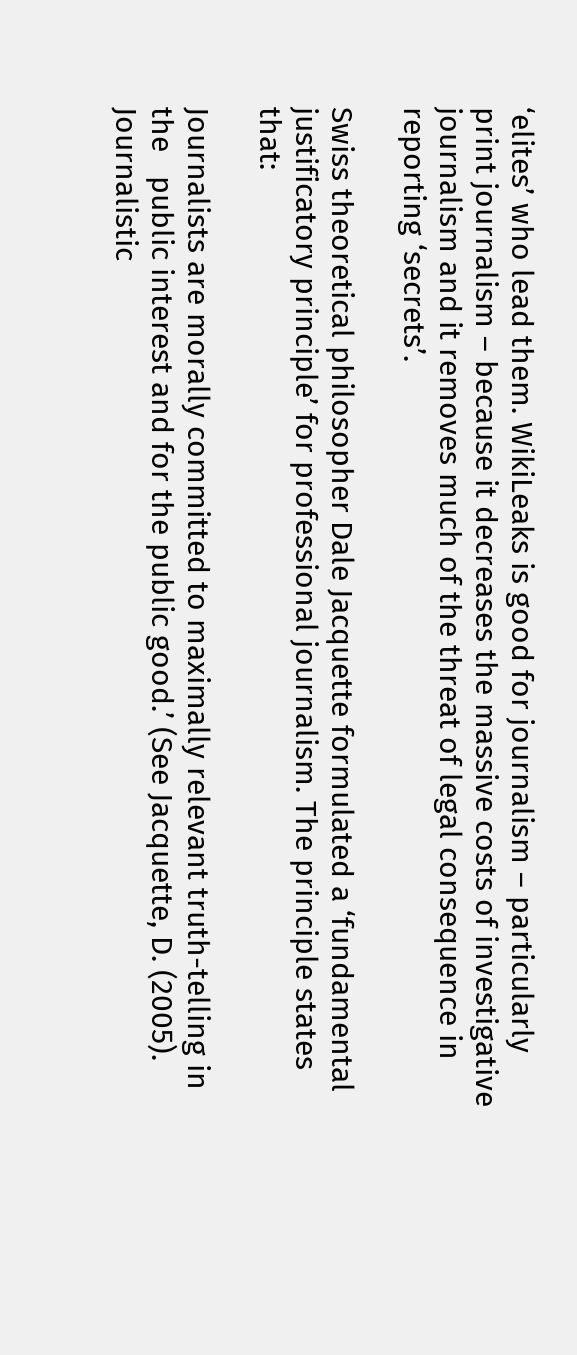‘elites’ who lead them. WikiLeaks is good for journalism – particularly print journalism – because it decreases the massive costs of investigative journalism and it removes much of the threat of legal consequence in reporting ‘secrets’.

Swiss theoretical philosopher Dale Jacquette formulated a ‘fundamental justificatory principle’ for professional journalism. The principle states that:

Journalists are morally committed to maximally relevant truth-telling in the   public interest and for the public good.’ (See Jacquette, D. (2005).                   Journalistic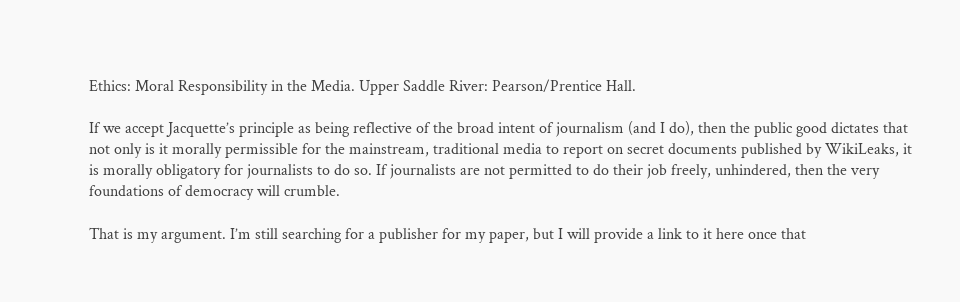Ethics: Moral Responsibility in the Media. Upper Saddle River: Pearson/Prentice Hall.

If we accept Jacquette’s principle as being reflective of the broad intent of journalism (and I do), then the public good dictates that not only is it morally permissible for the mainstream, traditional media to report on secret documents published by WikiLeaks, it is morally obligatory for journalists to do so. If journalists are not permitted to do their job freely, unhindered, then the very foundations of democracy will crumble.

That is my argument. I’m still searching for a publisher for my paper, but I will provide a link to it here once that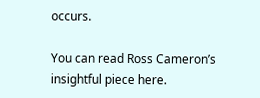occurs.

You can read Ross Cameron’s insightful piece here.